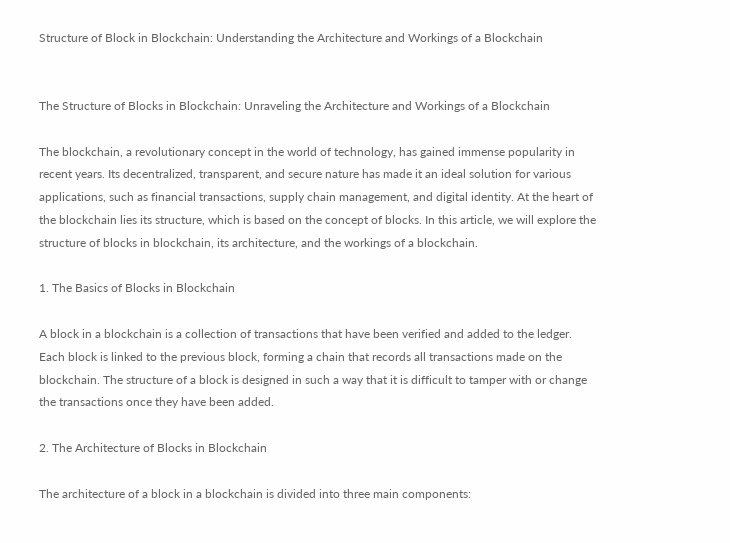Structure of Block in Blockchain: Understanding the Architecture and Workings of a Blockchain


The Structure of Blocks in Blockchain: Unraveling the Architecture and Workings of a Blockchain

The blockchain, a revolutionary concept in the world of technology, has gained immense popularity in recent years. Its decentralized, transparent, and secure nature has made it an ideal solution for various applications, such as financial transactions, supply chain management, and digital identity. At the heart of the blockchain lies its structure, which is based on the concept of blocks. In this article, we will explore the structure of blocks in blockchain, its architecture, and the workings of a blockchain.

1. The Basics of Blocks in Blockchain

A block in a blockchain is a collection of transactions that have been verified and added to the ledger. Each block is linked to the previous block, forming a chain that records all transactions made on the blockchain. The structure of a block is designed in such a way that it is difficult to tamper with or change the transactions once they have been added.

2. The Architecture of Blocks in Blockchain

The architecture of a block in a blockchain is divided into three main components: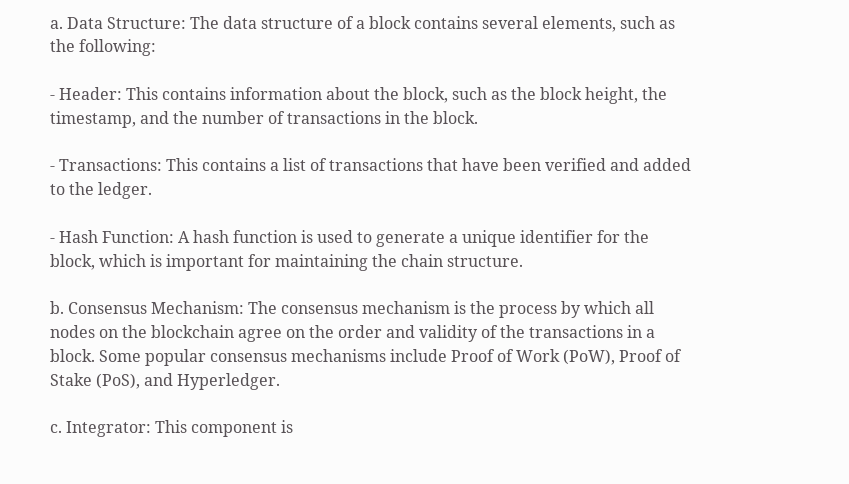a. Data Structure: The data structure of a block contains several elements, such as the following:

- Header: This contains information about the block, such as the block height, the timestamp, and the number of transactions in the block.

- Transactions: This contains a list of transactions that have been verified and added to the ledger.

- Hash Function: A hash function is used to generate a unique identifier for the block, which is important for maintaining the chain structure.

b. Consensus Mechanism: The consensus mechanism is the process by which all nodes on the blockchain agree on the order and validity of the transactions in a block. Some popular consensus mechanisms include Proof of Work (PoW), Proof of Stake (PoS), and Hyperledger.

c. Integrator: This component is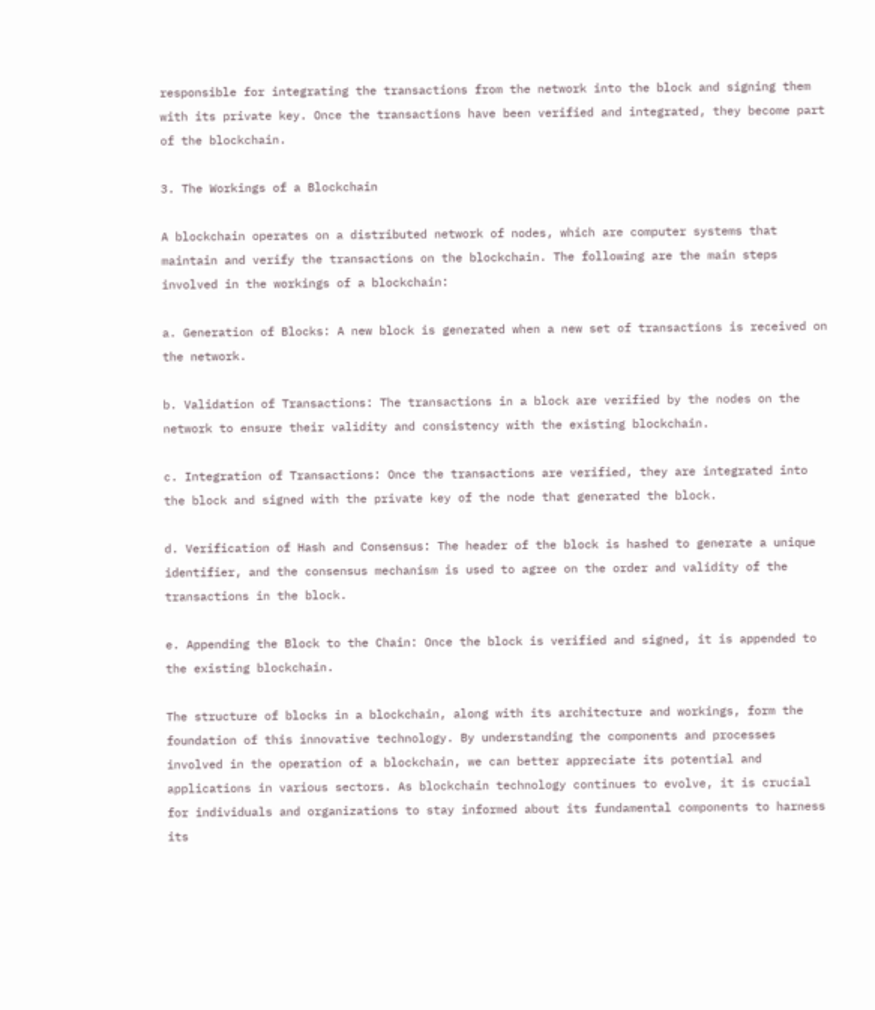responsible for integrating the transactions from the network into the block and signing them with its private key. Once the transactions have been verified and integrated, they become part of the blockchain.

3. The Workings of a Blockchain

A blockchain operates on a distributed network of nodes, which are computer systems that maintain and verify the transactions on the blockchain. The following are the main steps involved in the workings of a blockchain:

a. Generation of Blocks: A new block is generated when a new set of transactions is received on the network.

b. Validation of Transactions: The transactions in a block are verified by the nodes on the network to ensure their validity and consistency with the existing blockchain.

c. Integration of Transactions: Once the transactions are verified, they are integrated into the block and signed with the private key of the node that generated the block.

d. Verification of Hash and Consensus: The header of the block is hashed to generate a unique identifier, and the consensus mechanism is used to agree on the order and validity of the transactions in the block.

e. Appending the Block to the Chain: Once the block is verified and signed, it is appended to the existing blockchain.

The structure of blocks in a blockchain, along with its architecture and workings, form the foundation of this innovative technology. By understanding the components and processes involved in the operation of a blockchain, we can better appreciate its potential and applications in various sectors. As blockchain technology continues to evolve, it is crucial for individuals and organizations to stay informed about its fundamental components to harness its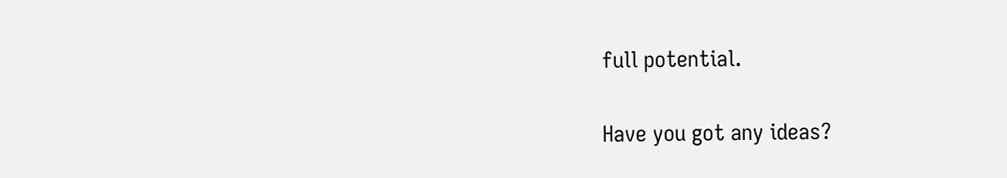full potential.

Have you got any ideas?